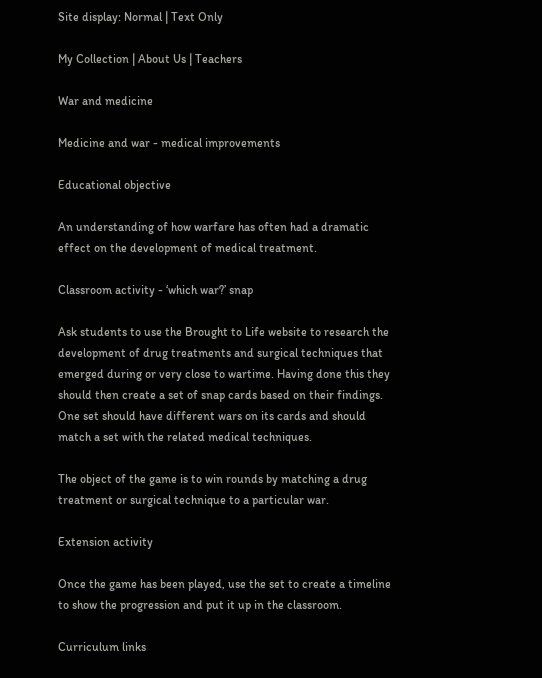Site display: Normal | Text Only

My Collection | About Us | Teachers

War and medicine

Medicine and war - medical improvements

Educational objective

An understanding of how warfare has often had a dramatic effect on the development of medical treatment.

Classroom activity - ‘which war?’ snap

Ask students to use the Brought to Life website to research the development of drug treatments and surgical techniques that emerged during or very close to wartime. Having done this they should then create a set of snap cards based on their findings. One set should have different wars on its cards and should match a set with the related medical techniques.

The object of the game is to win rounds by matching a drug treatment or surgical technique to a particular war.

Extension activity

Once the game has been played, use the set to create a timeline to show the progression and put it up in the classroom.

Curriculum links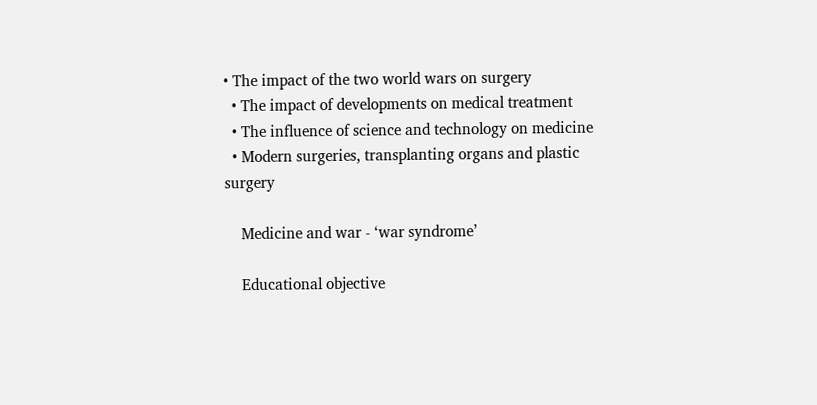• The impact of the two world wars on surgery
  • The impact of developments on medical treatment
  • The influence of science and technology on medicine
  • Modern surgeries, transplanting organs and plastic surgery

    Medicine and war - ‘war syndrome’

    Educational objective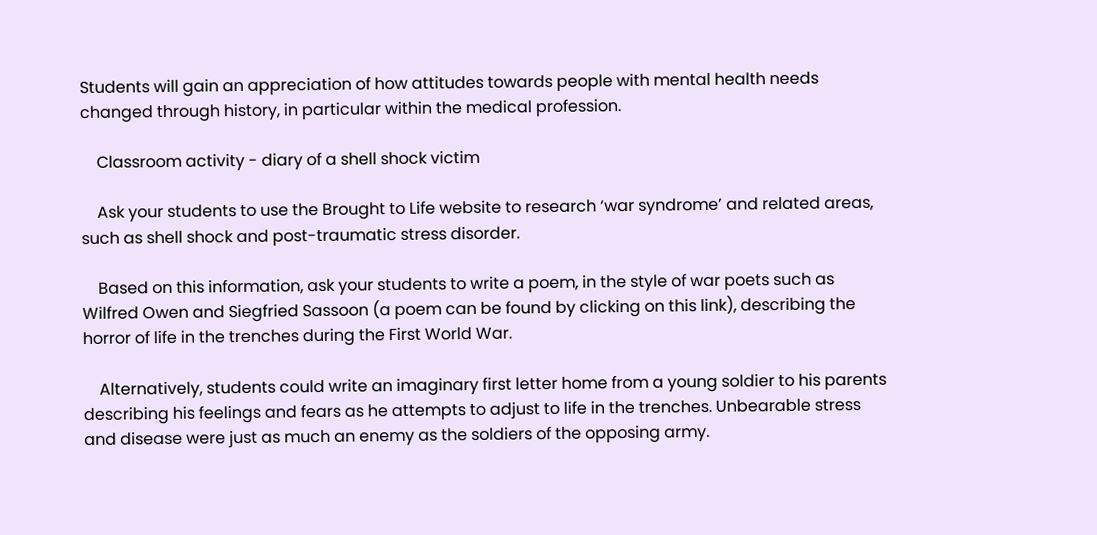Students will gain an appreciation of how attitudes towards people with mental health needs changed through history, in particular within the medical profession.

    Classroom activity - diary of a shell shock victim

    Ask your students to use the Brought to Life website to research ‘war syndrome’ and related areas, such as shell shock and post-traumatic stress disorder.

    Based on this information, ask your students to write a poem, in the style of war poets such as Wilfred Owen and Siegfried Sassoon (a poem can be found by clicking on this link), describing the horror of life in the trenches during the First World War.

    Alternatively, students could write an imaginary first letter home from a young soldier to his parents describing his feelings and fears as he attempts to adjust to life in the trenches. Unbearable stress and disease were just as much an enemy as the soldiers of the opposing army.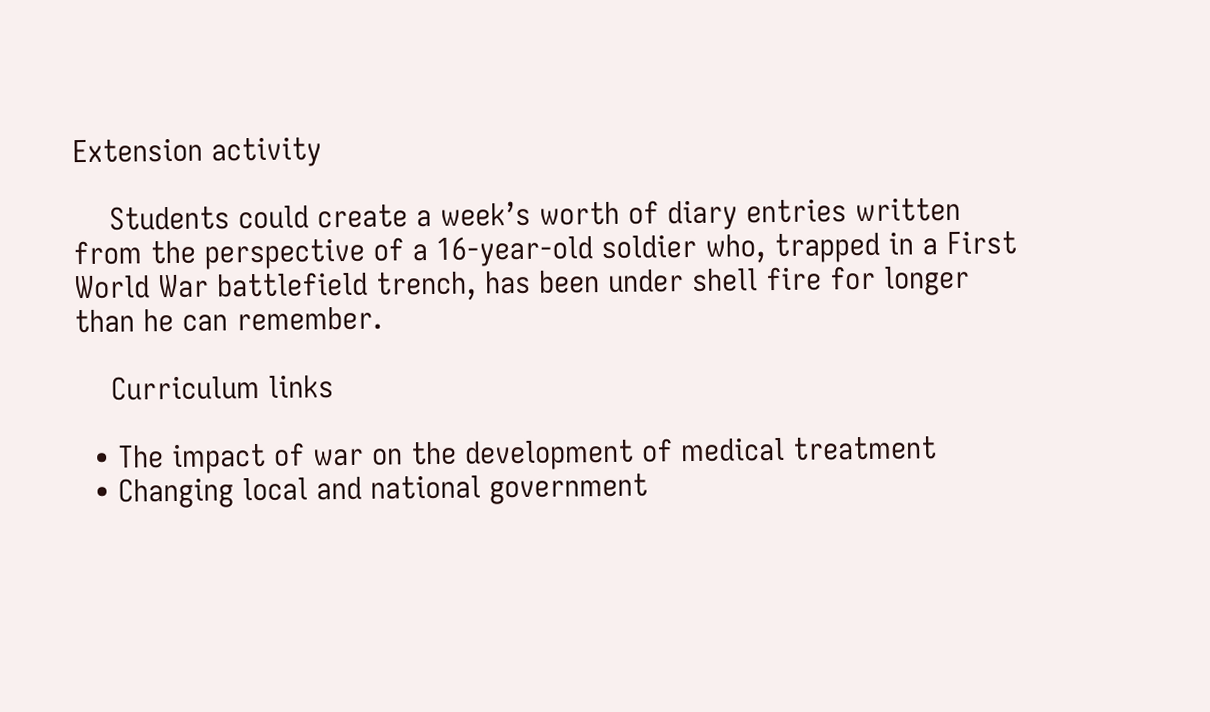Extension activity

    Students could create a week’s worth of diary entries written from the perspective of a 16-year-old soldier who, trapped in a First World War battlefield trench, has been under shell fire for longer than he can remember.

    Curriculum links

  • The impact of war on the development of medical treatment
  • Changing local and national government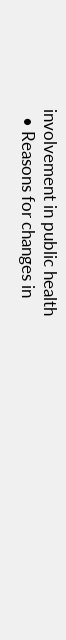involvement in public health
  • Reasons for changes in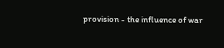provision - the influence of war